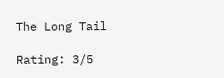The Long Tail

Rating: 3/5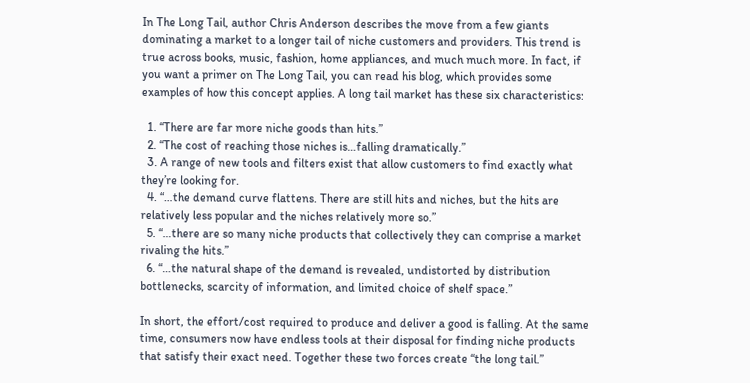In The Long Tail, author Chris Anderson describes the move from a few giants dominating a market to a longer tail of niche customers and providers. This trend is true across books, music, fashion, home appliances, and much much more. In fact, if you want a primer on The Long Tail, you can read his blog, which provides some examples of how this concept applies. A long tail market has these six characteristics:

  1. “There are far more niche goods than hits.”
  2. “The cost of reaching those niches is…falling dramatically.”
  3. A range of new tools and filters exist that allow customers to find exactly what they’re looking for.
  4. “…the demand curve flattens. There are still hits and niches, but the hits are relatively less popular and the niches relatively more so.”
  5. “…there are so many niche products that collectively they can comprise a market rivaling the hits.”
  6. “…the natural shape of the demand is revealed, undistorted by distribution bottlenecks, scarcity of information, and limited choice of shelf space.”

In short, the effort/cost required to produce and deliver a good is falling. At the same time, consumers now have endless tools at their disposal for finding niche products that satisfy their exact need. Together these two forces create “the long tail.”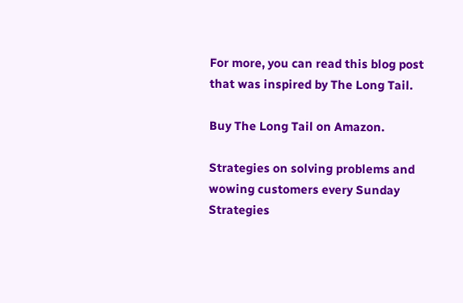For more, you can read this blog post that was inspired by The Long Tail.

Buy The Long Tail on Amazon.

Strategies on solving problems and wowing customers every Sunday
Strategies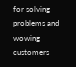for solving problems and wowing customers